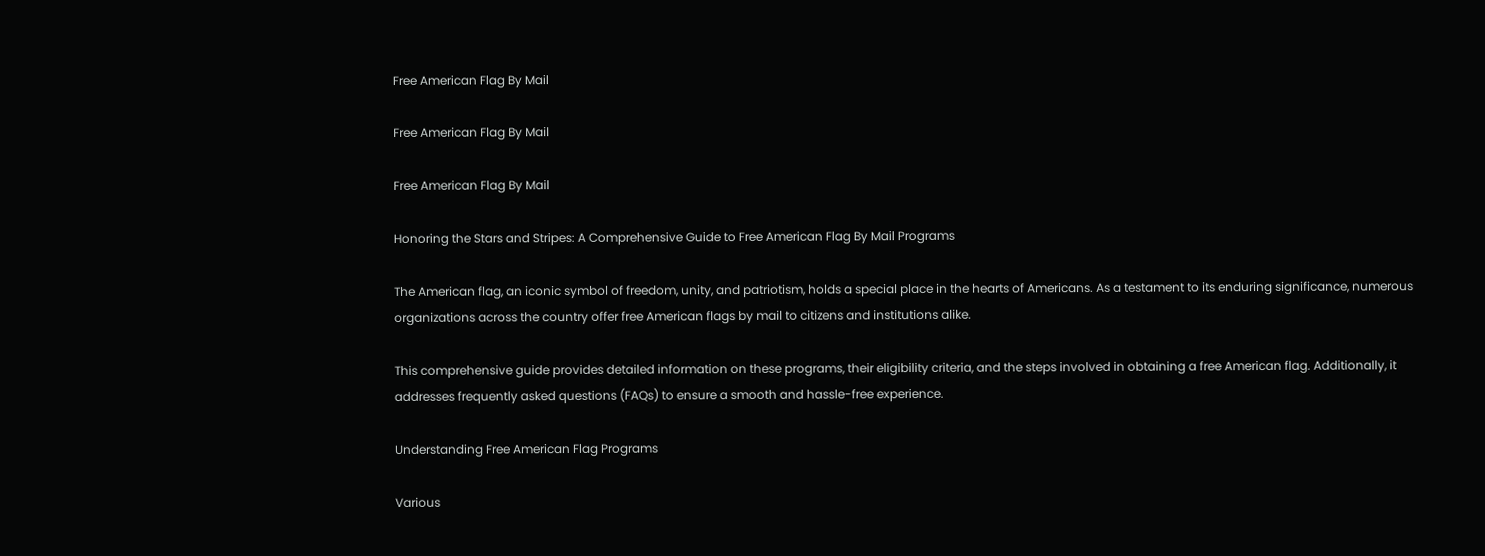Free American Flag By Mail

Free American Flag By Mail

Free American Flag By Mail

Honoring the Stars and Stripes: A Comprehensive Guide to Free American Flag By Mail Programs

The American flag, an iconic symbol of freedom, unity, and patriotism, holds a special place in the hearts of Americans. As a testament to its enduring significance, numerous organizations across the country offer free American flags by mail to citizens and institutions alike.

This comprehensive guide provides detailed information on these programs, their eligibility criteria, and the steps involved in obtaining a free American flag. Additionally, it addresses frequently asked questions (FAQs) to ensure a smooth and hassle-free experience.

Understanding Free American Flag Programs

Various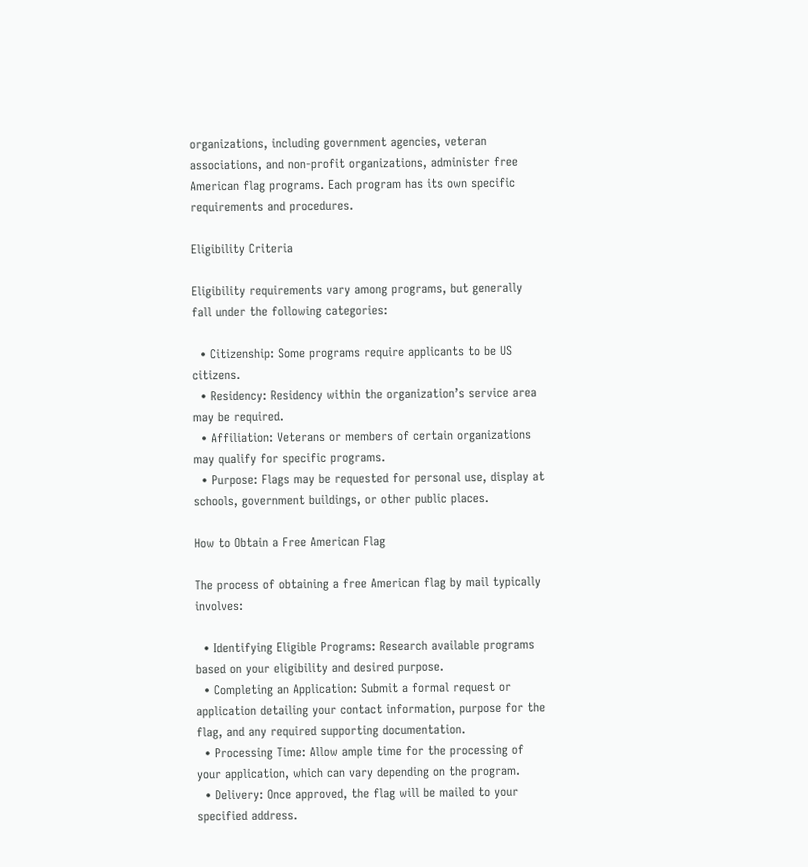organizations, including government agencies, veteran associations, and non-profit organizations, administer free American flag programs. Each program has its own specific requirements and procedures.

Eligibility Criteria

Eligibility requirements vary among programs, but generally fall under the following categories:

  • Citizenship: Some programs require applicants to be US citizens.
  • Residency: Residency within the organization’s service area may be required.
  • Affiliation: Veterans or members of certain organizations may qualify for specific programs.
  • Purpose: Flags may be requested for personal use, display at schools, government buildings, or other public places.

How to Obtain a Free American Flag

The process of obtaining a free American flag by mail typically involves:

  • Identifying Eligible Programs: Research available programs based on your eligibility and desired purpose.
  • Completing an Application: Submit a formal request or application detailing your contact information, purpose for the flag, and any required supporting documentation.
  • Processing Time: Allow ample time for the processing of your application, which can vary depending on the program.
  • Delivery: Once approved, the flag will be mailed to your specified address.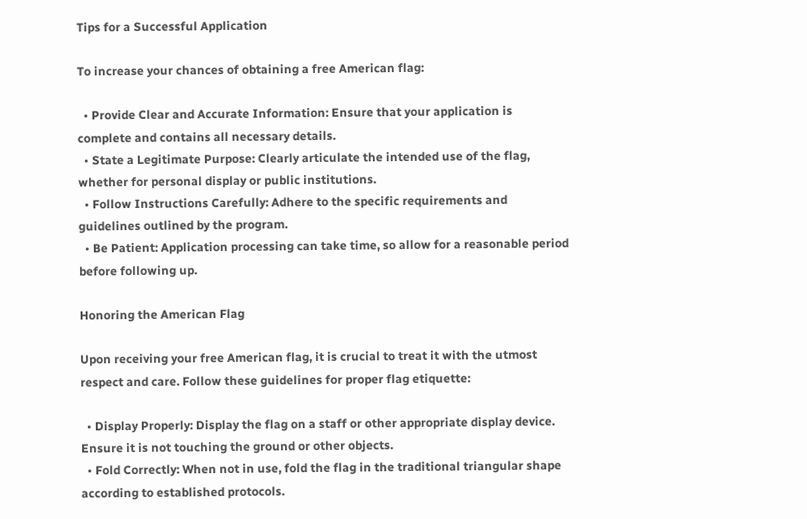Tips for a Successful Application

To increase your chances of obtaining a free American flag:

  • Provide Clear and Accurate Information: Ensure that your application is complete and contains all necessary details.
  • State a Legitimate Purpose: Clearly articulate the intended use of the flag, whether for personal display or public institutions.
  • Follow Instructions Carefully: Adhere to the specific requirements and guidelines outlined by the program.
  • Be Patient: Application processing can take time, so allow for a reasonable period before following up.

Honoring the American Flag

Upon receiving your free American flag, it is crucial to treat it with the utmost respect and care. Follow these guidelines for proper flag etiquette:

  • Display Properly: Display the flag on a staff or other appropriate display device. Ensure it is not touching the ground or other objects.
  • Fold Correctly: When not in use, fold the flag in the traditional triangular shape according to established protocols.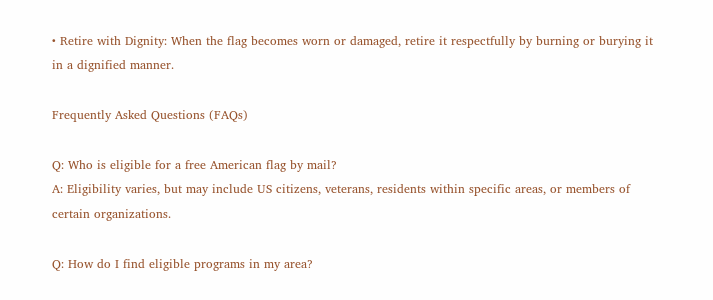• Retire with Dignity: When the flag becomes worn or damaged, retire it respectfully by burning or burying it in a dignified manner.

Frequently Asked Questions (FAQs)

Q: Who is eligible for a free American flag by mail?
A: Eligibility varies, but may include US citizens, veterans, residents within specific areas, or members of certain organizations.

Q: How do I find eligible programs in my area?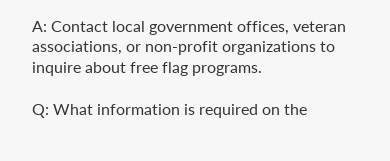A: Contact local government offices, veteran associations, or non-profit organizations to inquire about free flag programs.

Q: What information is required on the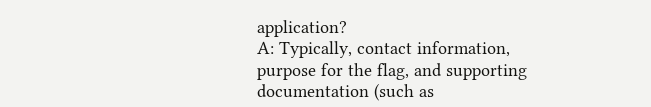application?
A: Typically, contact information, purpose for the flag, and supporting documentation (such as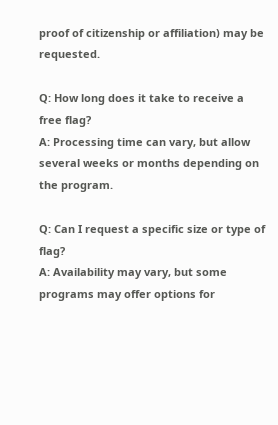proof of citizenship or affiliation) may be requested.

Q: How long does it take to receive a free flag?
A: Processing time can vary, but allow several weeks or months depending on the program.

Q: Can I request a specific size or type of flag?
A: Availability may vary, but some programs may offer options for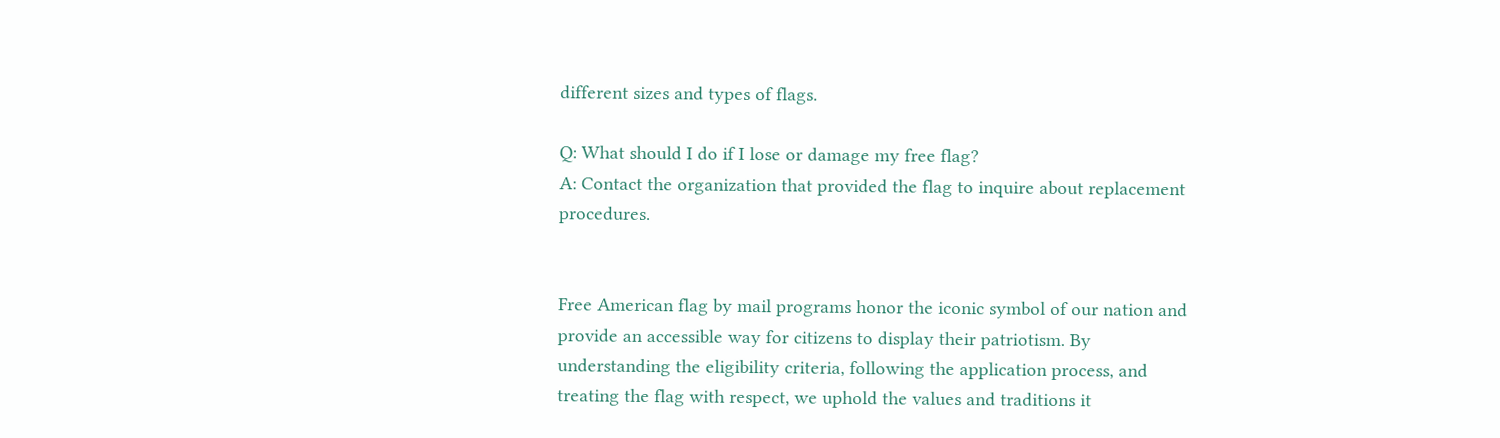different sizes and types of flags.

Q: What should I do if I lose or damage my free flag?
A: Contact the organization that provided the flag to inquire about replacement procedures.


Free American flag by mail programs honor the iconic symbol of our nation and provide an accessible way for citizens to display their patriotism. By understanding the eligibility criteria, following the application process, and treating the flag with respect, we uphold the values and traditions it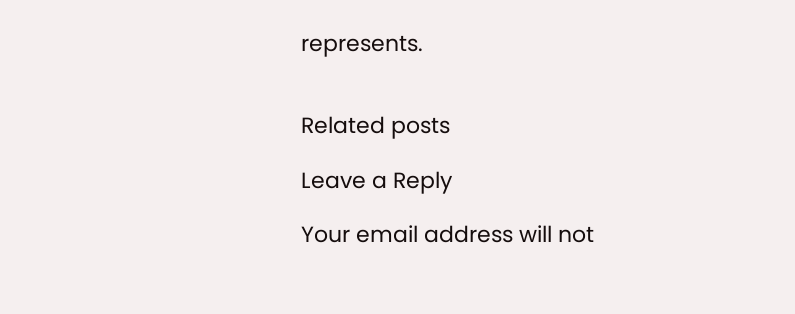represents.


Related posts

Leave a Reply

Your email address will not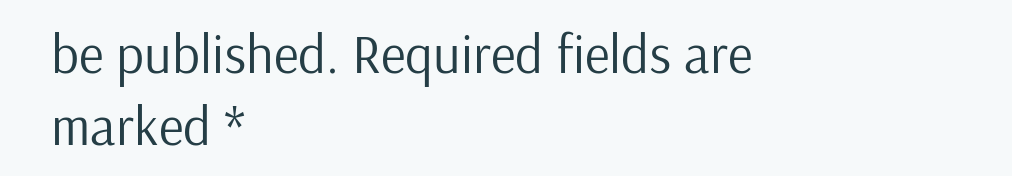be published. Required fields are marked *